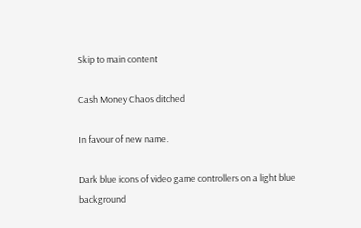Skip to main content

Cash Money Chaos ditched

In favour of new name.

Dark blue icons of video game controllers on a light blue background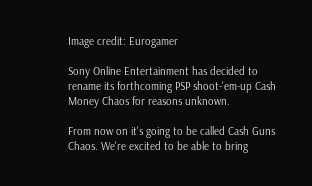Image credit: Eurogamer

Sony Online Entertainment has decided to rename its forthcoming PSP shoot-'em-up Cash Money Chaos for reasons unknown.

From now on it's going to be called Cash Guns Chaos. We're excited to be able to bring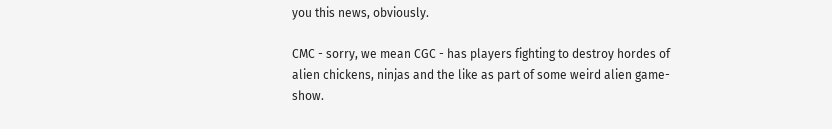you this news, obviously.

CMC - sorry, we mean CGC - has players fighting to destroy hordes of alien chickens, ninjas and the like as part of some weird alien game-show.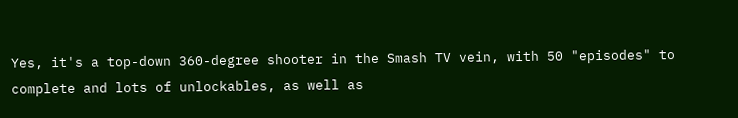Yes, it's a top-down 360-degree shooter in the Smash TV vein, with 50 "episodes" to complete and lots of unlockables, as well as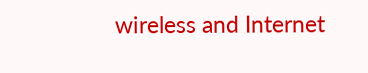wireless and Internet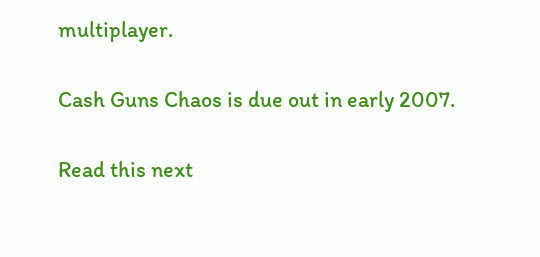multiplayer.

Cash Guns Chaos is due out in early 2007.

Read this next